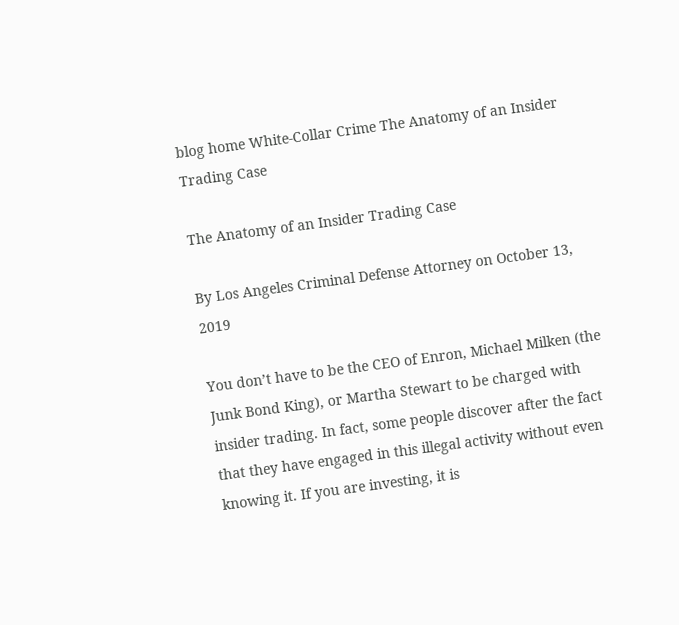blog home White-Collar Crime The Anatomy of an Insider Trading Case

The Anatomy of an Insider Trading Case

By Los Angeles Criminal Defense Attorney on October 13, 2019

You don’t have to be the CEO of Enron, Michael Milken (the Junk Bond King), or Martha Stewart to be charged with insider trading. In fact, some people discover after the fact that they have engaged in this illegal activity without even knowing it. If you are investing, it is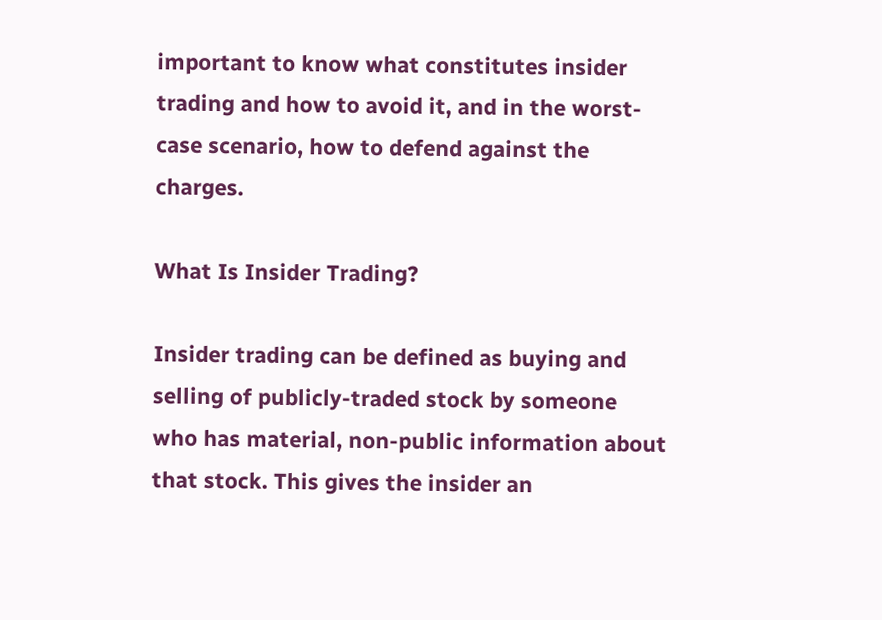important to know what constitutes insider trading and how to avoid it, and in the worst-case scenario, how to defend against the charges.

What Is Insider Trading?

Insider trading can be defined as buying and selling of publicly-traded stock by someone who has material, non-public information about that stock. This gives the insider an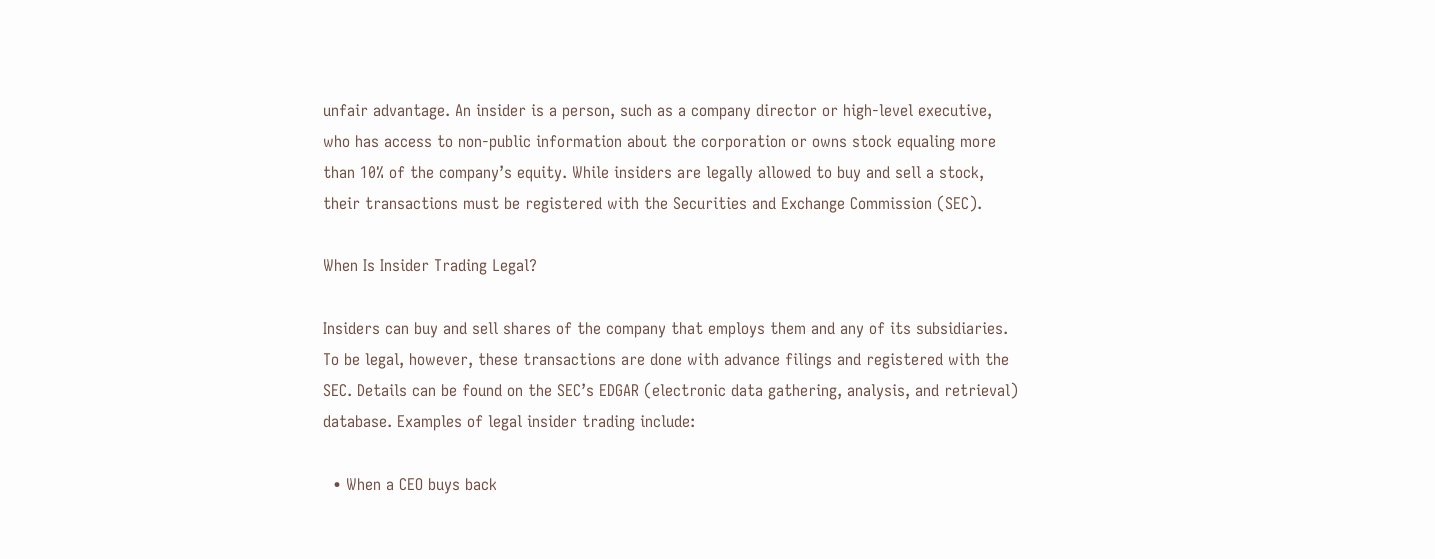unfair advantage. An insider is a person, such as a company director or high-level executive, who has access to non-public information about the corporation or owns stock equaling more than 10% of the company’s equity. While insiders are legally allowed to buy and sell a stock, their transactions must be registered with the Securities and Exchange Commission (SEC).

When Is Insider Trading Legal?

Insiders can buy and sell shares of the company that employs them and any of its subsidiaries. To be legal, however, these transactions are done with advance filings and registered with the SEC. Details can be found on the SEC’s EDGAR (electronic data gathering, analysis, and retrieval) database. Examples of legal insider trading include:

  • When a CEO buys back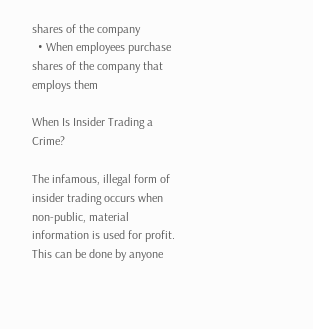shares of the company
  • When employees purchase shares of the company that employs them

When Is Insider Trading a Crime?

The infamous, illegal form of insider trading occurs when non-public, material information is used for profit. This can be done by anyone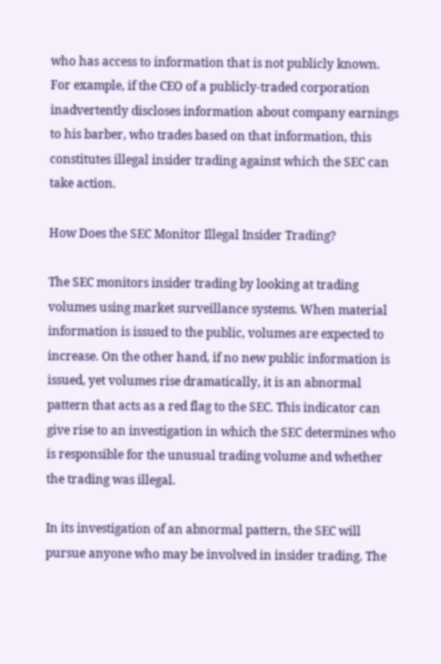who has access to information that is not publicly known. For example, if the CEO of a publicly-traded corporation inadvertently discloses information about company earnings to his barber, who trades based on that information, this constitutes illegal insider trading against which the SEC can take action.

How Does the SEC Monitor Illegal Insider Trading?

The SEC monitors insider trading by looking at trading volumes using market surveillance systems. When material information is issued to the public, volumes are expected to increase. On the other hand, if no new public information is issued, yet volumes rise dramatically, it is an abnormal pattern that acts as a red flag to the SEC. This indicator can give rise to an investigation in which the SEC determines who is responsible for the unusual trading volume and whether the trading was illegal.

In its investigation of an abnormal pattern, the SEC will pursue anyone who may be involved in insider trading. The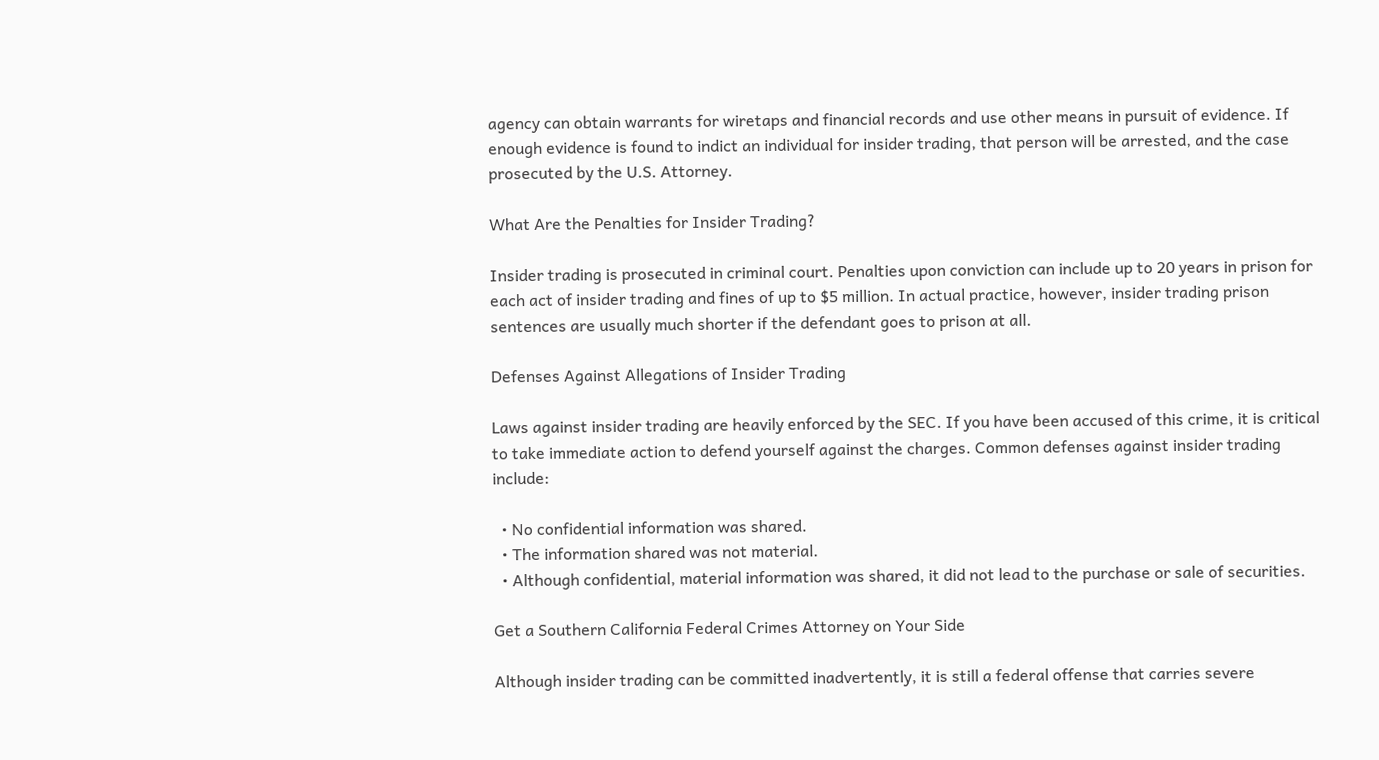agency can obtain warrants for wiretaps and financial records and use other means in pursuit of evidence. If enough evidence is found to indict an individual for insider trading, that person will be arrested, and the case prosecuted by the U.S. Attorney.

What Are the Penalties for Insider Trading?

Insider trading is prosecuted in criminal court. Penalties upon conviction can include up to 20 years in prison for each act of insider trading and fines of up to $5 million. In actual practice, however, insider trading prison sentences are usually much shorter if the defendant goes to prison at all.

Defenses Against Allegations of Insider Trading

Laws against insider trading are heavily enforced by the SEC. If you have been accused of this crime, it is critical to take immediate action to defend yourself against the charges. Common defenses against insider trading include:

  • No confidential information was shared.
  • The information shared was not material.
  • Although confidential, material information was shared, it did not lead to the purchase or sale of securities.

Get a Southern California Federal Crimes Attorney on Your Side

Although insider trading can be committed inadvertently, it is still a federal offense that carries severe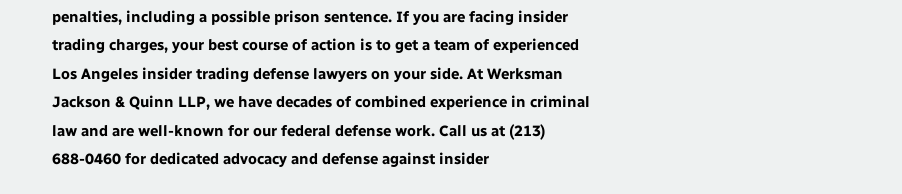penalties, including a possible prison sentence. If you are facing insider trading charges, your best course of action is to get a team of experienced Los Angeles insider trading defense lawyers on your side. At Werksman Jackson & Quinn LLP, we have decades of combined experience in criminal law and are well-known for our federal defense work. Call us at (213) 688-0460 for dedicated advocacy and defense against insider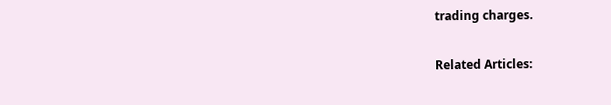trading charges.

Related Articles: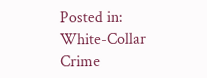Posted in: White-Collar Crime